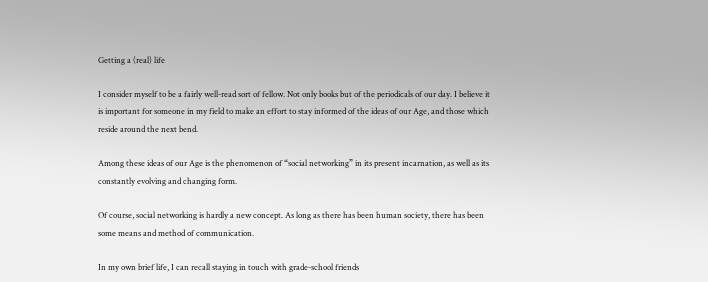Getting a (real) life

I consider myself to be a fairly well-read sort of fellow. Not only books but of the periodicals of our day. I believe it is important for someone in my field to make an effort to stay informed of the ideas of our Age, and those which reside around the next bend.

Among these ideas of our Age is the phenomenon of “social networking” in its present incarnation, as well as its constantly evolving and changing form.

Of course, social networking is hardly a new concept. As long as there has been human society, there has been some means and method of communication.

In my own brief life, I can recall staying in touch with grade-school friends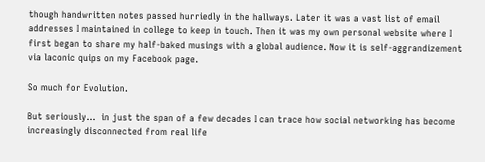though handwritten notes passed hurriedly in the hallways. Later it was a vast list of email addresses I maintained in college to keep in touch. Then it was my own personal website where I first began to share my half-baked musings with a global audience. Now it is self-aggrandizement via laconic quips on my Facebook page.

So much for Evolution.

But seriously…  in just the span of a few decades I can trace how social networking has become increasingly disconnected from real life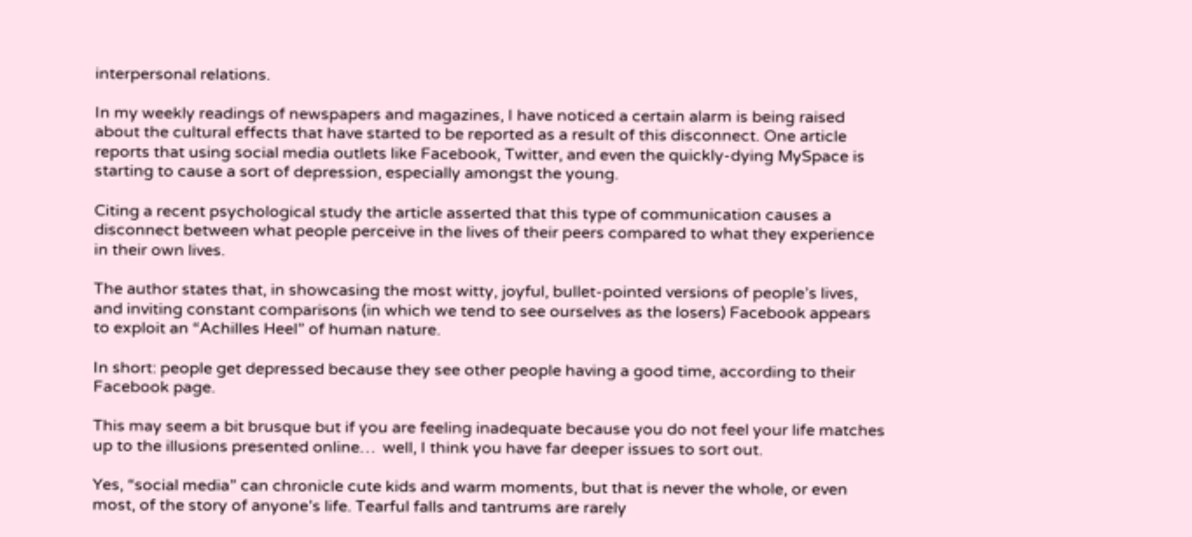interpersonal relations.

In my weekly readings of newspapers and magazines, I have noticed a certain alarm is being raised about the cultural effects that have started to be reported as a result of this disconnect. One article reports that using social media outlets like Facebook, Twitter, and even the quickly-dying MySpace is starting to cause a sort of depression, especially amongst the young.

Citing a recent psychological study the article asserted that this type of communication causes a disconnect between what people perceive in the lives of their peers compared to what they experience in their own lives.

The author states that, in showcasing the most witty, joyful, bullet-pointed versions of people’s lives, and inviting constant comparisons (in which we tend to see ourselves as the losers) Facebook appears to exploit an “Achilles Heel” of human nature.

In short: people get depressed because they see other people having a good time, according to their Facebook page.

This may seem a bit brusque but if you are feeling inadequate because you do not feel your life matches up to the illusions presented online…  well, I think you have far deeper issues to sort out.

Yes, “social media” can chronicle cute kids and warm moments, but that is never the whole, or even most, of the story of anyone’s life. Tearful falls and tantrums are rarely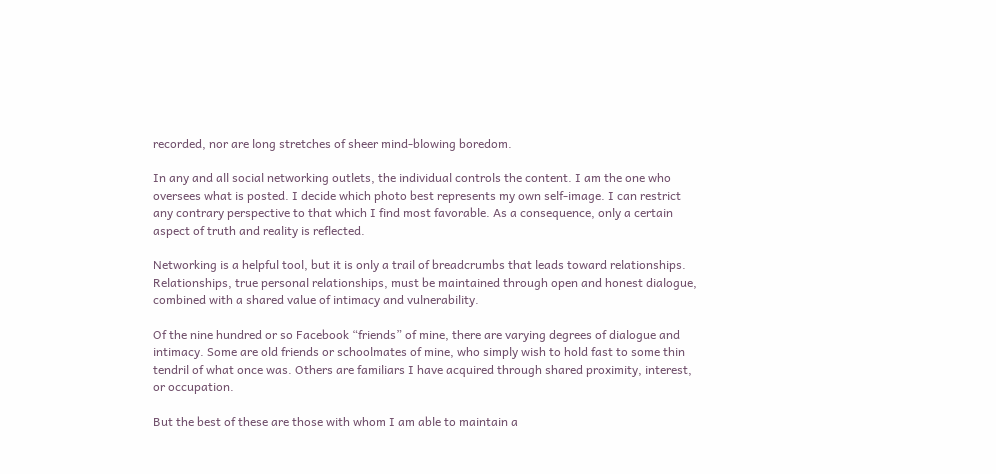recorded, nor are long stretches of sheer mind-blowing boredom.

In any and all social networking outlets, the individual controls the content. I am the one who oversees what is posted. I decide which photo best represents my own self-image. I can restrict any contrary perspective to that which I find most favorable. As a consequence, only a certain aspect of truth and reality is reflected.

Networking is a helpful tool, but it is only a trail of breadcrumbs that leads toward relationships. Relationships, true personal relationships, must be maintained through open and honest dialogue, combined with a shared value of intimacy and vulnerability.

Of the nine hundred or so Facebook “friends” of mine, there are varying degrees of dialogue and intimacy. Some are old friends or schoolmates of mine, who simply wish to hold fast to some thin tendril of what once was. Others are familiars I have acquired through shared proximity, interest, or occupation.

But the best of these are those with whom I am able to maintain a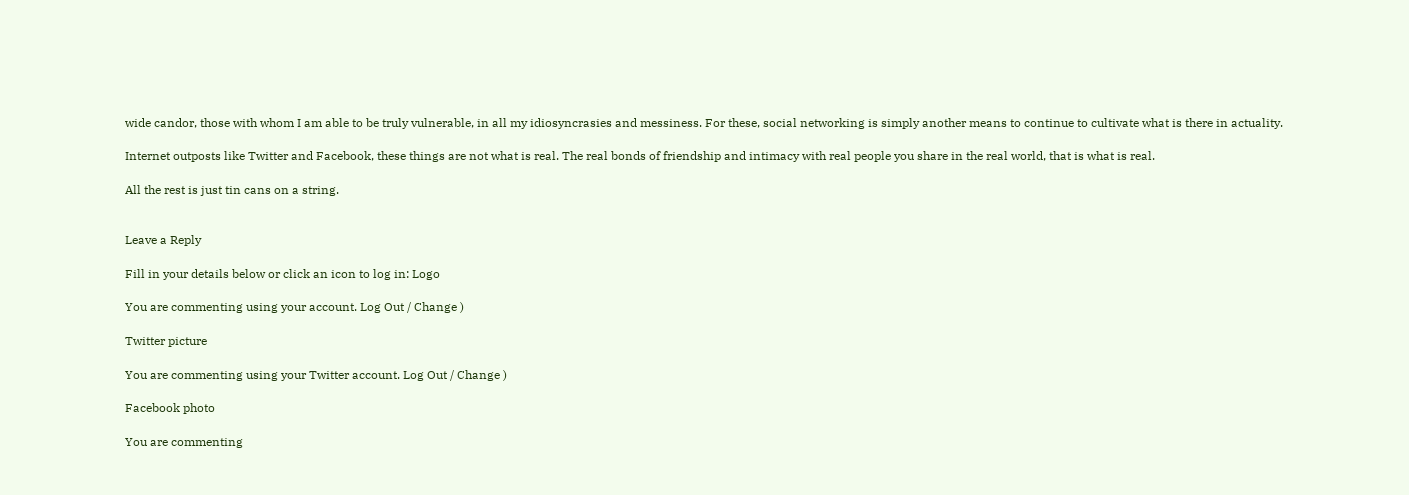wide candor, those with whom I am able to be truly vulnerable, in all my idiosyncrasies and messiness. For these, social networking is simply another means to continue to cultivate what is there in actuality.

Internet outposts like Twitter and Facebook, these things are not what is real. The real bonds of friendship and intimacy with real people you share in the real world, that is what is real.

All the rest is just tin cans on a string.


Leave a Reply

Fill in your details below or click an icon to log in: Logo

You are commenting using your account. Log Out / Change )

Twitter picture

You are commenting using your Twitter account. Log Out / Change )

Facebook photo

You are commenting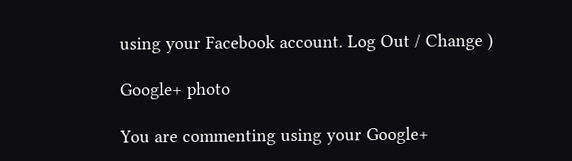using your Facebook account. Log Out / Change )

Google+ photo

You are commenting using your Google+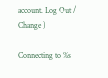account. Log Out / Change )

Connecting to %s